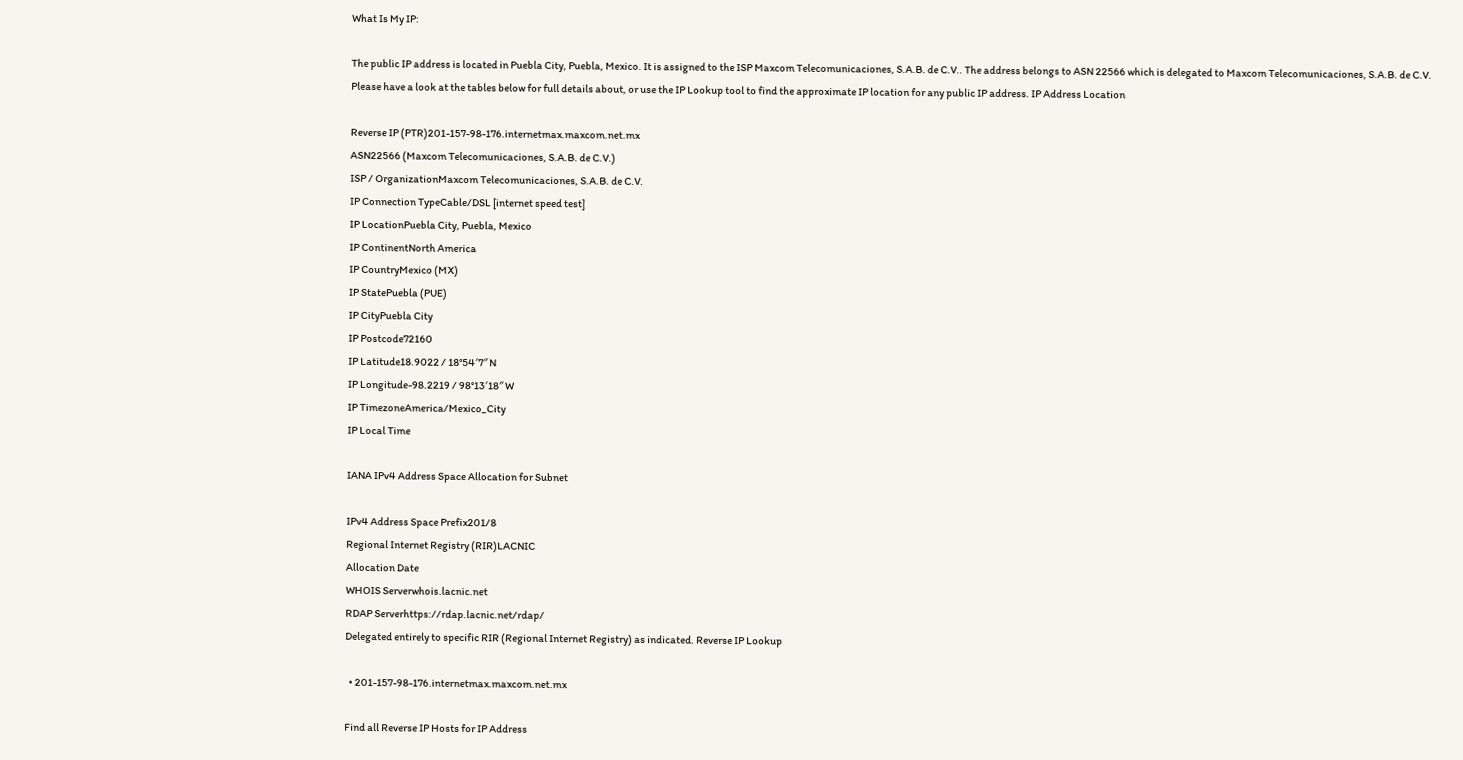What Is My IP:

The public IP address is located in Puebla City, Puebla, Mexico. It is assigned to the ISP Maxcom Telecomunicaciones, S.A.B. de C.V.. The address belongs to ASN 22566 which is delegated to Maxcom Telecomunicaciones, S.A.B. de C.V.
Please have a look at the tables below for full details about, or use the IP Lookup tool to find the approximate IP location for any public IP address. IP Address Location

Reverse IP (PTR)201-157-98-176.internetmax.maxcom.net.mx
ASN22566 (Maxcom Telecomunicaciones, S.A.B. de C.V.)
ISP / OrganizationMaxcom Telecomunicaciones, S.A.B. de C.V.
IP Connection TypeCable/DSL [internet speed test]
IP LocationPuebla City, Puebla, Mexico
IP ContinentNorth America
IP CountryMexico (MX)
IP StatePuebla (PUE)
IP CityPuebla City
IP Postcode72160
IP Latitude18.9022 / 18°54′7″ N
IP Longitude-98.2219 / 98°13′18″ W
IP TimezoneAmerica/Mexico_City
IP Local Time

IANA IPv4 Address Space Allocation for Subnet

IPv4 Address Space Prefix201/8
Regional Internet Registry (RIR)LACNIC
Allocation Date
WHOIS Serverwhois.lacnic.net
RDAP Serverhttps://rdap.lacnic.net/rdap/
Delegated entirely to specific RIR (Regional Internet Registry) as indicated. Reverse IP Lookup

  • 201-157-98-176.internetmax.maxcom.net.mx

Find all Reverse IP Hosts for IP Address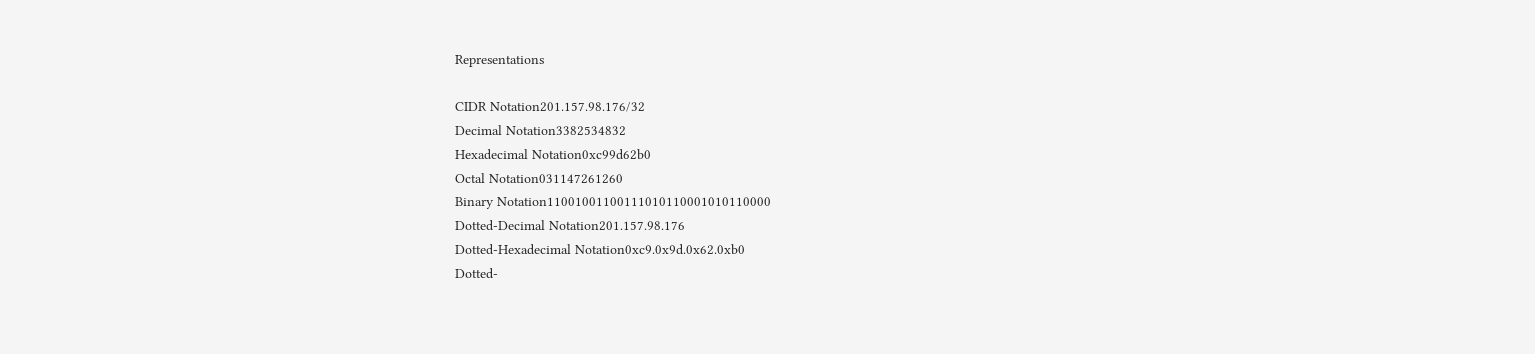Representations

CIDR Notation201.157.98.176/32
Decimal Notation3382534832
Hexadecimal Notation0xc99d62b0
Octal Notation031147261260
Binary Notation11001001100111010110001010110000
Dotted-Decimal Notation201.157.98.176
Dotted-Hexadecimal Notation0xc9.0x9d.0x62.0xb0
Dotted-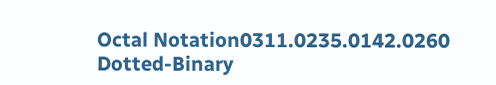Octal Notation0311.0235.0142.0260
Dotted-Binary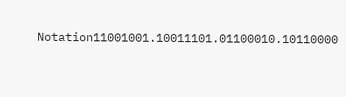Notation11001001.10011101.01100010.10110000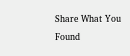Share What You Found